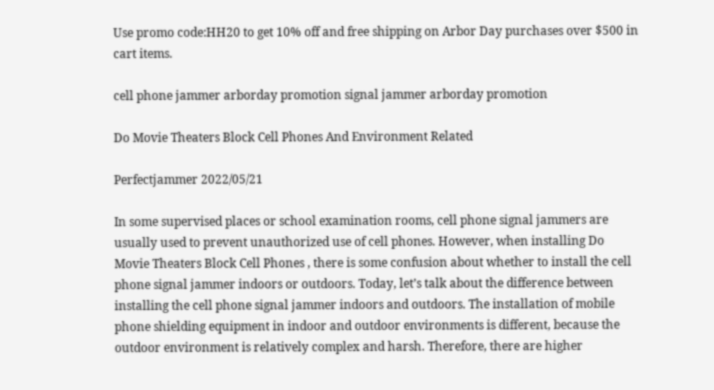Use promo code:HH20 to get 10% off and free shipping on Arbor Day purchases over $500 in cart items.

cell phone jammer arborday promotion signal jammer arborday promotion

Do Movie Theaters Block Cell Phones And Environment Related

Perfectjammer 2022/05/21

In some supervised places or school examination rooms, cell phone signal jammers are usually used to prevent unauthorized use of cell phones. However, when installing Do Movie Theaters Block Cell Phones , there is some confusion about whether to install the cell phone signal jammer indoors or outdoors. Today, let’s talk about the difference between installing the cell phone signal jammer indoors and outdoors. The installation of mobile phone shielding equipment in indoor and outdoor environments is different, because the outdoor environment is relatively complex and harsh. Therefore, there are higher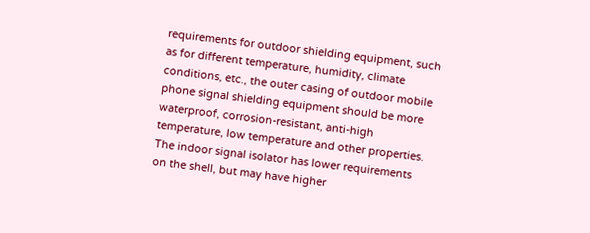requirements for outdoor shielding equipment, such as for different temperature, humidity, climate conditions, etc., the outer casing of outdoor mobile phone signal shielding equipment should be more waterproof, corrosion-resistant, anti-high temperature, low temperature and other properties. The indoor signal isolator has lower requirements on the shell, but may have higher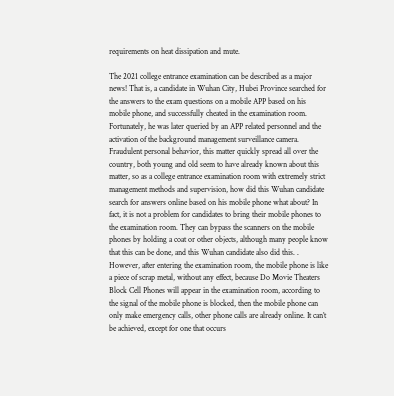requirements on heat dissipation and mute.

The 2021 college entrance examination can be described as a major news! That is, a candidate in Wuhan City, Hubei Province searched for the answers to the exam questions on a mobile APP based on his mobile phone, and successfully cheated in the examination room. Fortunately, he was later queried by an APP related personnel and the activation of the background management surveillance camera. Fraudulent personal behavior, this matter quickly spread all over the country, both young and old seem to have already known about this matter, so as a college entrance examination room with extremely strict management methods and supervision, how did this Wuhan candidate search for answers online based on his mobile phone what about? In fact, it is not a problem for candidates to bring their mobile phones to the examination room. They can bypass the scanners on the mobile phones by holding a coat or other objects, although many people know that this can be done, and this Wuhan candidate also did this. . However, after entering the examination room, the mobile phone is like a piece of scrap metal, without any effect, because Do Movie Theaters Block Cell Phones will appear in the examination room, according to the signal of the mobile phone is blocked, then the mobile phone can only make emergency calls, other phone calls are already online. It can’t be achieved, except for one that occurs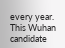every year. This Wuhan candidate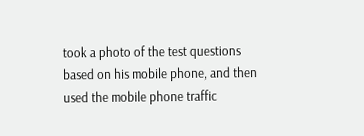took a photo of the test questions based on his mobile phone, and then used the mobile phone traffic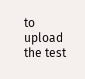to upload the test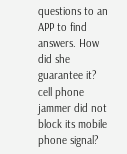questions to an APP to find answers. How did she guarantee it? cell phone jammer did not block its mobile phone signal?